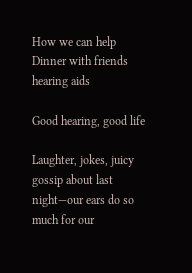How we can help
Dinner with friends hearing aids

Good hearing, good life

Laughter, jokes, juicy gossip about last night—our ears do so much for our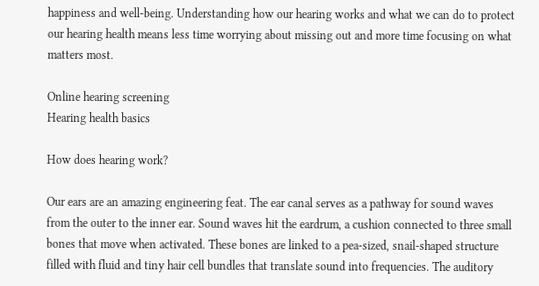happiness and well-being. Understanding how our hearing works and what we can do to protect our hearing health means less time worrying about missing out and more time focusing on what matters most.

Online hearing screening
Hearing health basics

How does hearing work?

Our ears are an amazing engineering feat. The ear canal serves as a pathway for sound waves from the outer to the inner ear. Sound waves hit the eardrum, a cushion connected to three small bones that move when activated. These bones are linked to a pea-sized, snail-shaped structure filled with fluid and tiny hair cell bundles that translate sound into frequencies. The auditory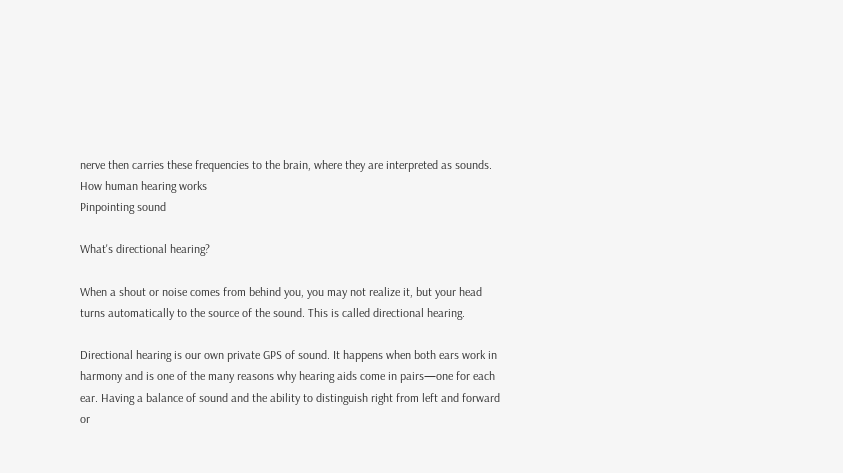nerve then carries these frequencies to the brain, where they are interpreted as sounds.
How human hearing works
Pinpointing sound

What's directional hearing?

When a shout or noise comes from behind you, you may not realize it, but your head turns automatically to the source of the sound. This is called directional hearing.

Directional hearing is our own private GPS of sound. It happens when both ears work in harmony and is one of the many reasons why hearing aids come in pairs—one for each ear. Having a balance of sound and the ability to distinguish right from left and forward or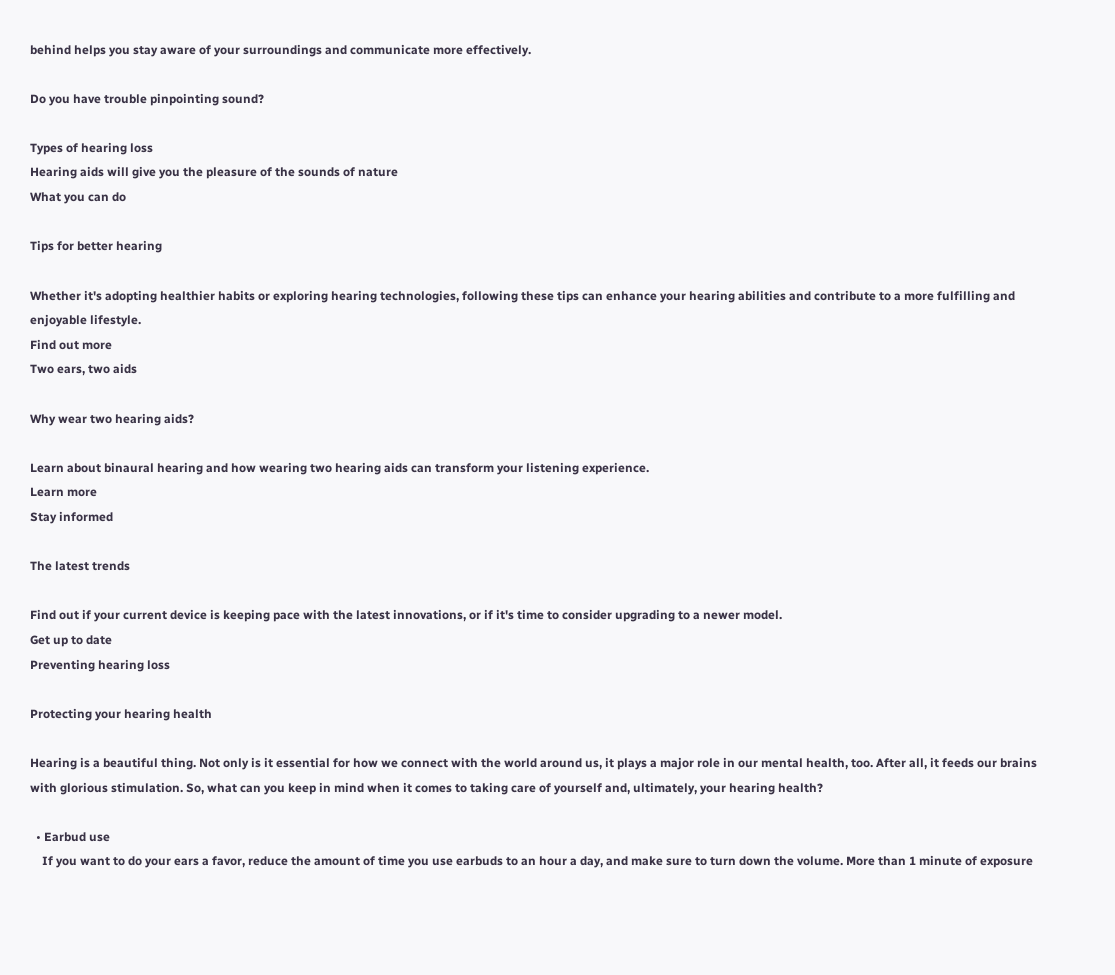behind helps you stay aware of your surroundings and communicate more effectively.

Do you have trouble pinpointing sound?

Types of hearing loss
Hearing aids will give you the pleasure of the sounds of nature
What you can do

Tips for better hearing

Whether it's adopting healthier habits or exploring hearing technologies, following these tips can enhance your hearing abilities and contribute to a more fulfilling and enjoyable lifestyle.
Find out more
Two ears, two aids

Why wear two hearing aids?

Learn about binaural hearing and how wearing two hearing aids can transform your listening experience.
Learn more
Stay informed

The latest trends

Find out if your current device is keeping pace with the latest innovations, or if it's time to consider upgrading to a newer model.
Get up to date
Preventing hearing loss

Protecting your hearing health

Hearing is a beautiful thing. Not only is it essential for how we connect with the world around us, it plays a major role in our mental health, too. After all, it feeds our brains with glorious stimulation. So, what can you keep in mind when it comes to taking care of yourself and, ultimately, your hearing health?

  • Earbud use
    If you want to do your ears a favor, reduce the amount of time you use earbuds to an hour a day, and make sure to turn down the volume. More than 1 minute of exposure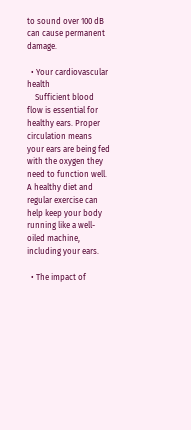to sound over 100 dB can cause permanent damage.

  • Your cardiovascular health
    Sufficient blood flow is essential for healthy ears. Proper circulation means your ears are being fed with the oxygen they need to function well. A healthy diet and regular exercise can help keep your body running like a well-oiled machine, including your ears.

  • The impact of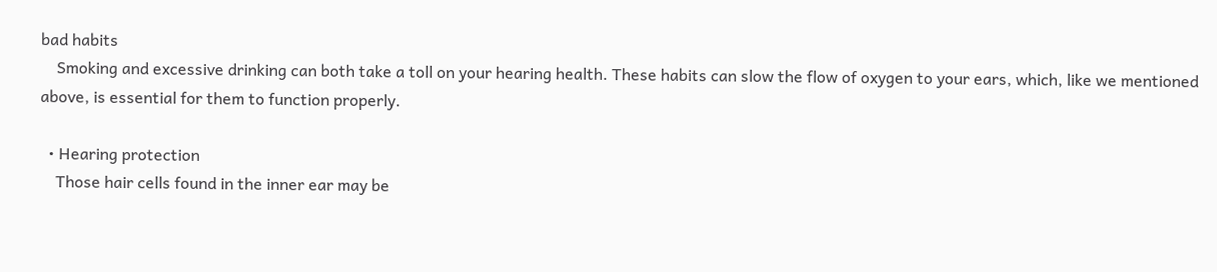bad habits
    Smoking and excessive drinking can both take a toll on your hearing health. These habits can slow the flow of oxygen to your ears, which, like we mentioned above, is essential for them to function properly.

  • Hearing protection
    Those hair cells found in the inner ear may be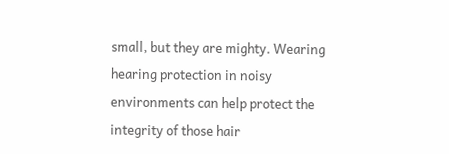small, but they are mighty. Wearing hearing protection in noisy environments can help protect the integrity of those hair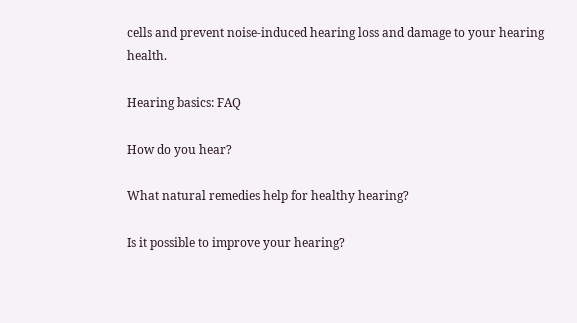cells and prevent noise-induced hearing loss and damage to your hearing health.

Hearing basics: FAQ

How do you hear?

What natural remedies help for healthy hearing?

Is it possible to improve your hearing?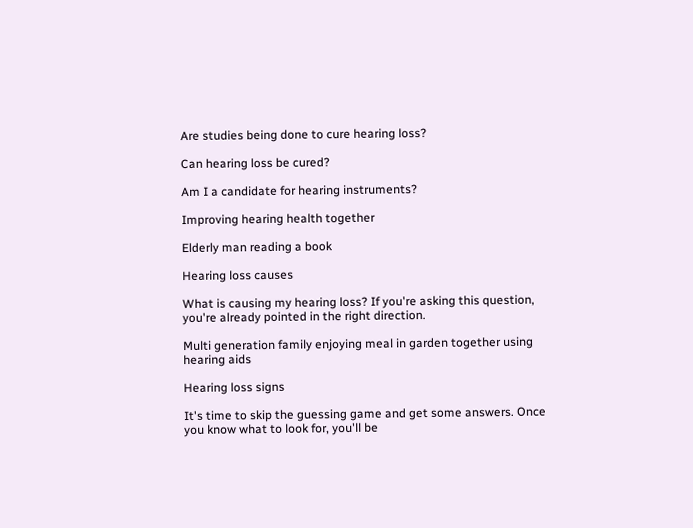Are studies being done to cure hearing loss?

Can hearing loss be cured?

Am I a candidate for hearing instruments?

Improving hearing health together

Elderly man reading a book

Hearing loss causes

What is causing my hearing loss? If you're asking this question, you're already pointed in the right direction.

Multi generation family enjoying meal in garden together using hearing aids

Hearing loss signs

It's time to skip the guessing game and get some answers. Once you know what to look for, you'll be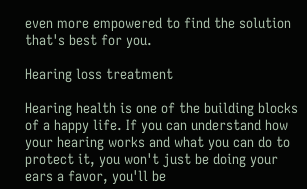even more empowered to find the solution that's best for you.

Hearing loss treatment

Hearing health is one of the building blocks of a happy life. If you can understand how your hearing works and what you can do to protect it, you won't just be doing your ears a favor, you'll be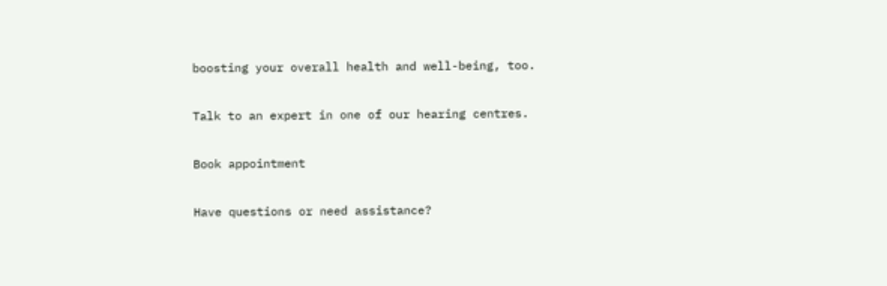boosting your overall health and well-being, too.

Talk to an expert in one of our hearing centres.

Book appointment

Have questions or need assistance?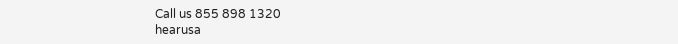Call us 855 898 1320
hearusa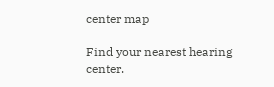center map

Find your nearest hearing center.